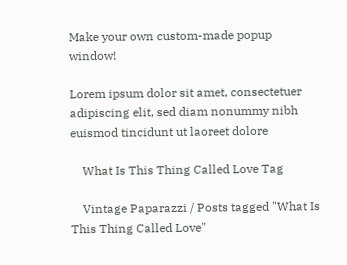Make your own custom-made popup window!

Lorem ipsum dolor sit amet, consectetuer adipiscing elit, sed diam nonummy nibh euismod tincidunt ut laoreet dolore

    What Is This Thing Called Love Tag

    Vintage Paparazzi / Posts tagged "What Is This Thing Called Love"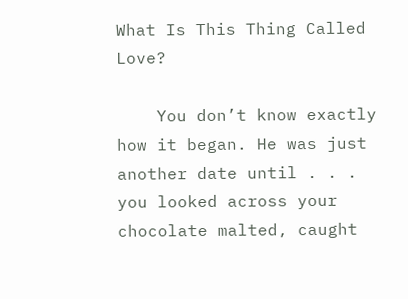What Is This Thing Called Love?

    You don’t know exactly how it began. He was just another date until . . . you looked across your chocolate malted, caught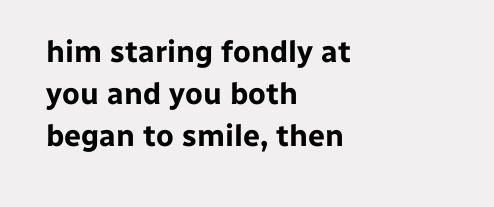him staring fondly at you and you both began to smile, then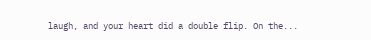laugh, and your heart did a double flip. On the...